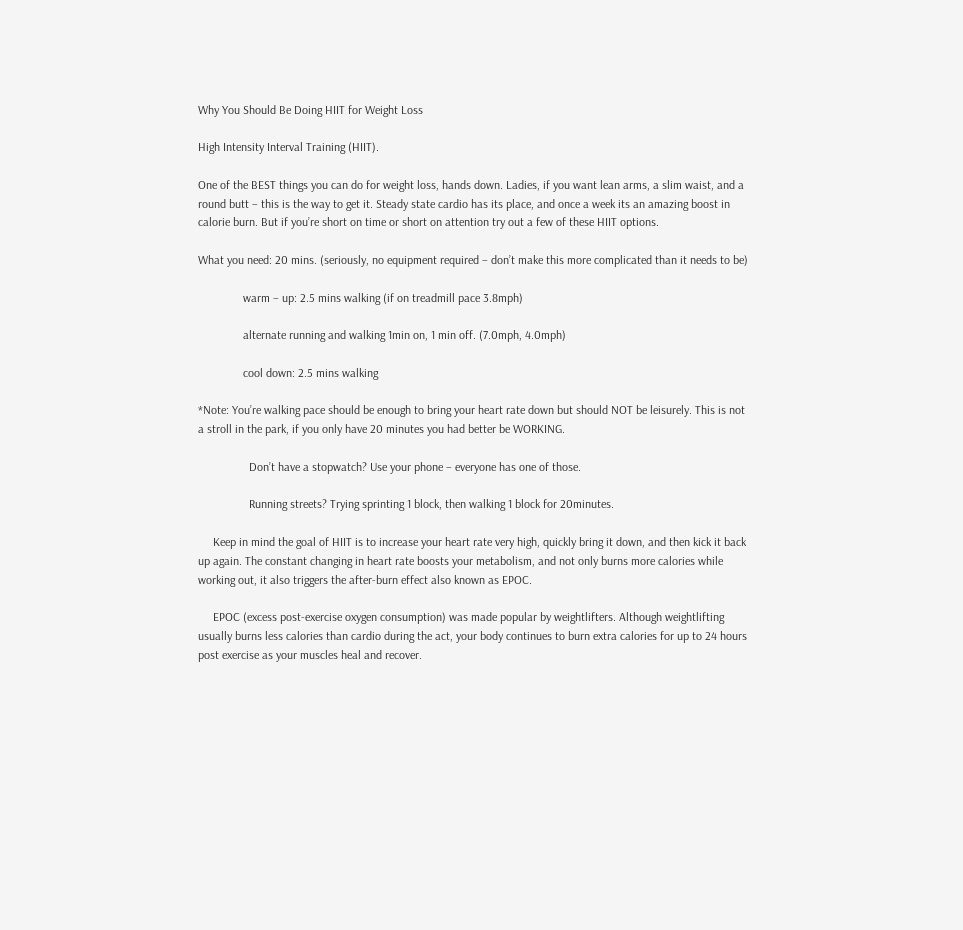Why You Should Be Doing HIIT for Weight Loss

High Intensity Interval Training (HIIT).

One of the BEST things you can do for weight loss, hands down. Ladies, if you want lean arms, a slim waist, and a round butt – this is the way to get it. Steady state cardio has its place, and once a week its an amazing boost in calorie burn. But if you’re short on time or short on attention try out a few of these HIIT options.

What you need: 20 mins. (seriously, no equipment required – don’t make this more complicated than it needs to be)

               warm – up: 2.5 mins walking (if on treadmill pace 3.8mph)

               alternate running and walking 1min on, 1 min off. (7.0mph, 4.0mph)

               cool down: 2.5 mins walking

*Note: You’re walking pace should be enough to bring your heart rate down but should NOT be leisurely. This is not a stroll in the park, if you only have 20 minutes you had better be WORKING.

                 Don’t have a stopwatch? Use your phone – everyone has one of those.

                 Running streets? Trying sprinting 1 block, then walking 1 block for 20minutes.

     Keep in mind the goal of HIIT is to increase your heart rate very high, quickly bring it down, and then kick it back up again. The constant changing in heart rate boosts your metabolism, and not only burns more calories while working out, it also triggers the after-burn effect also known as EPOC.

     EPOC (excess post-exercise oxygen consumption) was made popular by weightlifters. Although weightlifting usually burns less calories than cardio during the act, your body continues to burn extra calories for up to 24 hours post exercise as your muscles heal and recover.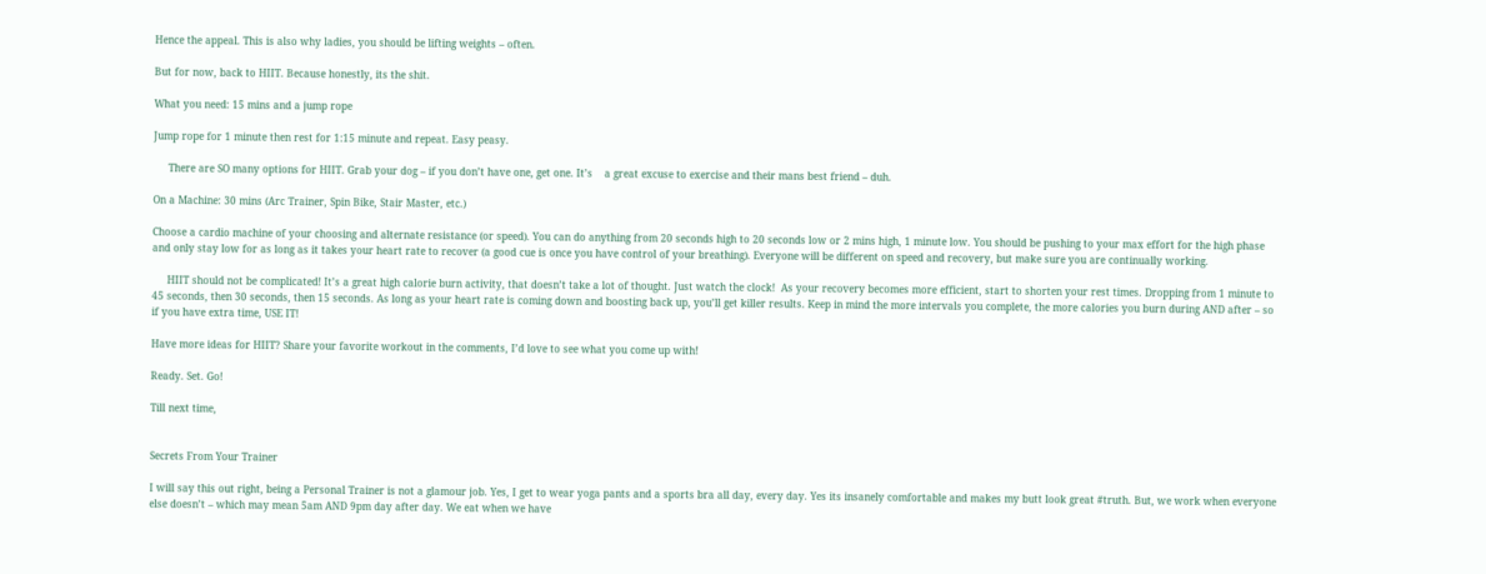Hence the appeal. This is also why ladies, you should be lifting weights – often.

But for now, back to HIIT. Because honestly, its the shit.

What you need: 15 mins and a jump rope

Jump rope for 1 minute then rest for 1:15 minute and repeat. Easy peasy.

     There are SO many options for HIIT. Grab your dog – if you don’t have one, get one. It’s    a great excuse to exercise and their mans best friend – duh.

On a Machine: 30 mins (Arc Trainer, Spin Bike, Stair Master, etc.)

Choose a cardio machine of your choosing and alternate resistance (or speed). You can do anything from 20 seconds high to 20 seconds low or 2 mins high, 1 minute low. You should be pushing to your max effort for the high phase and only stay low for as long as it takes your heart rate to recover (a good cue is once you have control of your breathing). Everyone will be different on speed and recovery, but make sure you are continually working.

     HIIT should not be complicated! It’s a great high calorie burn activity, that doesn’t take a lot of thought. Just watch the clock!  As your recovery becomes more efficient, start to shorten your rest times. Dropping from 1 minute to 45 seconds, then 30 seconds, then 15 seconds. As long as your heart rate is coming down and boosting back up, you’ll get killer results. Keep in mind the more intervals you complete, the more calories you burn during AND after – so if you have extra time, USE IT!

Have more ideas for HIIT? Share your favorite workout in the comments, I’d love to see what you come up with!

Ready. Set. Go!

Till next time,


Secrets From Your Trainer

I will say this out right, being a Personal Trainer is not a glamour job. Yes, I get to wear yoga pants and a sports bra all day, every day. Yes its insanely comfortable and makes my butt look great #truth. But, we work when everyone else doesn’t – which may mean 5am AND 9pm day after day. We eat when we have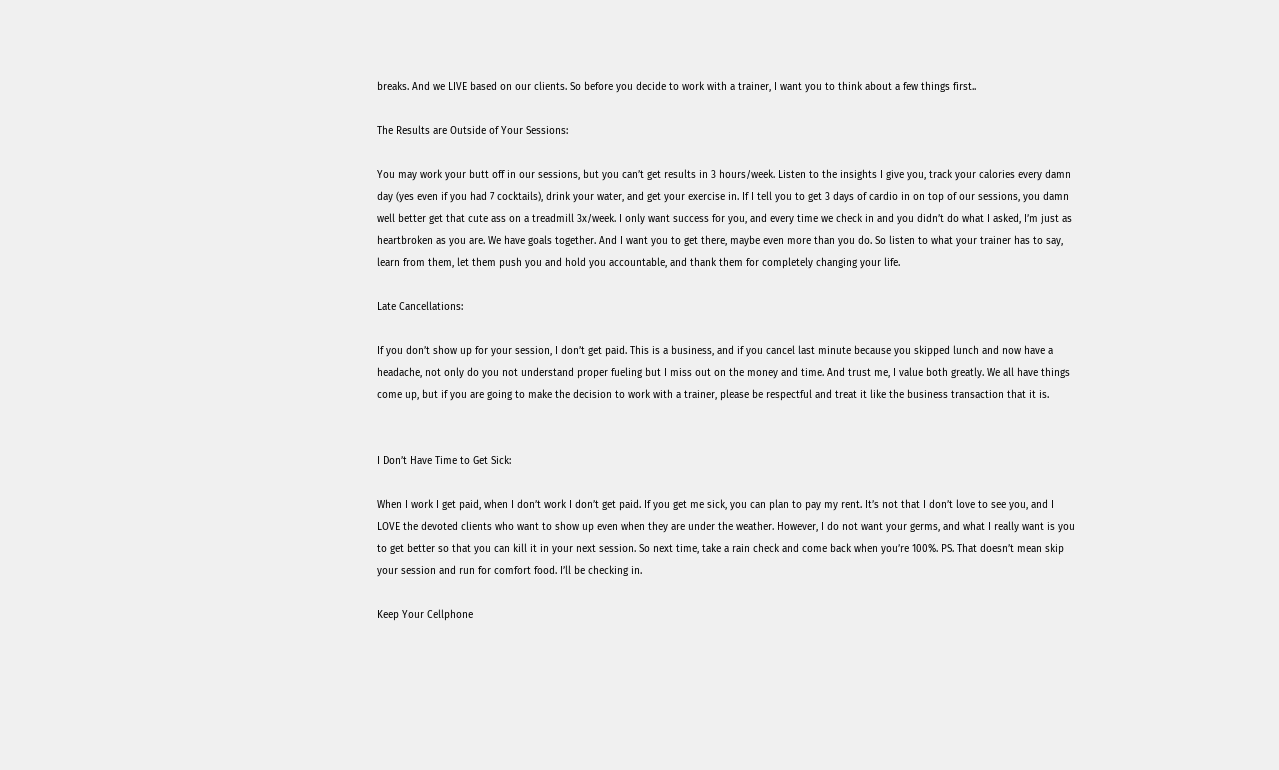breaks. And we LIVE based on our clients. So before you decide to work with a trainer, I want you to think about a few things first..

The Results are Outside of Your Sessions:

You may work your butt off in our sessions, but you can’t get results in 3 hours/week. Listen to the insights I give you, track your calories every damn day (yes even if you had 7 cocktails), drink your water, and get your exercise in. If I tell you to get 3 days of cardio in on top of our sessions, you damn well better get that cute ass on a treadmill 3x/week. I only want success for you, and every time we check in and you didn’t do what I asked, I’m just as heartbroken as you are. We have goals together. And I want you to get there, maybe even more than you do. So listen to what your trainer has to say, learn from them, let them push you and hold you accountable, and thank them for completely changing your life.

Late Cancellations:

If you don’t show up for your session, I don’t get paid. This is a business, and if you cancel last minute because you skipped lunch and now have a headache, not only do you not understand proper fueling but I miss out on the money and time. And trust me, I value both greatly. We all have things come up, but if you are going to make the decision to work with a trainer, please be respectful and treat it like the business transaction that it is.


I Don’t Have Time to Get Sick:

When I work I get paid, when I don’t work I don’t get paid. If you get me sick, you can plan to pay my rent. It’s not that I don’t love to see you, and I LOVE the devoted clients who want to show up even when they are under the weather. However, I do not want your germs, and what I really want is you to get better so that you can kill it in your next session. So next time, take a rain check and come back when you’re 100%. PS. That doesn’t mean skip your session and run for comfort food. I’ll be checking in.

Keep Your Cellphone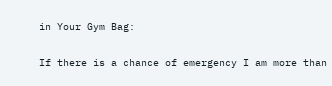in Your Gym Bag:

If there is a chance of emergency I am more than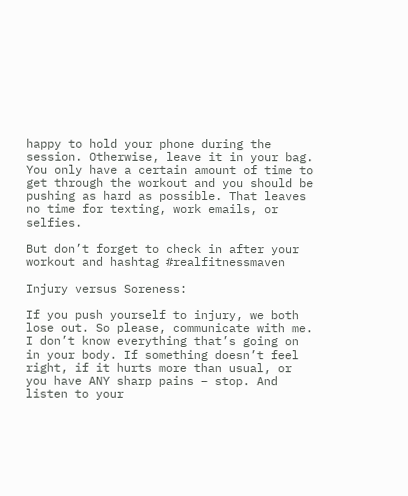happy to hold your phone during the session. Otherwise, leave it in your bag. You only have a certain amount of time to get through the workout and you should be pushing as hard as possible. That leaves no time for texting, work emails, or selfies.

But don’t forget to check in after your workout and hashtag #realfitnessmaven

Injury versus Soreness:

If you push yourself to injury, we both lose out. So please, communicate with me. I don’t know everything that’s going on in your body. If something doesn’t feel right, if it hurts more than usual, or you have ANY sharp pains – stop. And listen to your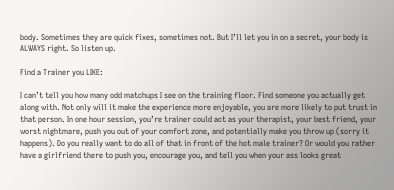body. Sometimes they are quick fixes, sometimes not. But I’ll let you in on a secret, your body is ALWAYS right. So listen up.

Find a Trainer you LIKE:

I can’t tell you how many odd matchups I see on the training floor. Find someone you actually get along with. Not only will it make the experience more enjoyable, you are more likely to put trust in that person. In one hour session, you’re trainer could act as your therapist, your best friend, your worst nightmare, push you out of your comfort zone, and potentially make you throw up (sorry it happens). Do you really want to do all of that in front of the hot male trainer? Or would you rather have a girlfriend there to push you, encourage you, and tell you when your ass looks great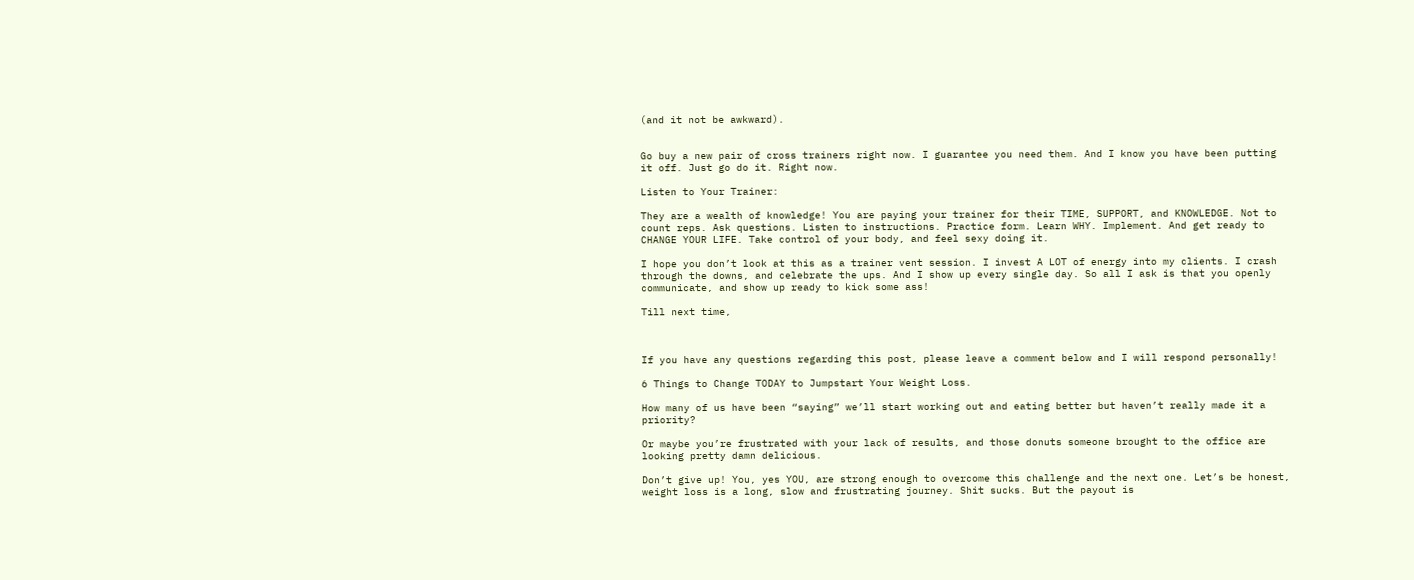(and it not be awkward).


Go buy a new pair of cross trainers right now. I guarantee you need them. And I know you have been putting it off. Just go do it. Right now.

Listen to Your Trainer:

They are a wealth of knowledge! You are paying your trainer for their TIME, SUPPORT, and KNOWLEDGE. Not to count reps. Ask questions. Listen to instructions. Practice form. Learn WHY. Implement. And get ready to CHANGE YOUR LIFE. Take control of your body, and feel sexy doing it.

I hope you don’t look at this as a trainer vent session. I invest A LOT of energy into my clients. I crash through the downs, and celebrate the ups. And I show up every single day. So all I ask is that you openly communicate, and show up ready to kick some ass!

Till next time,



If you have any questions regarding this post, please leave a comment below and I will respond personally!

6 Things to Change TODAY to Jumpstart Your Weight Loss.

How many of us have been “saying” we’ll start working out and eating better but haven’t really made it a priority?

Or maybe you’re frustrated with your lack of results, and those donuts someone brought to the office are looking pretty damn delicious.

Don’t give up! You, yes YOU, are strong enough to overcome this challenge and the next one. Let’s be honest, weight loss is a long, slow and frustrating journey. Shit sucks. But the payout is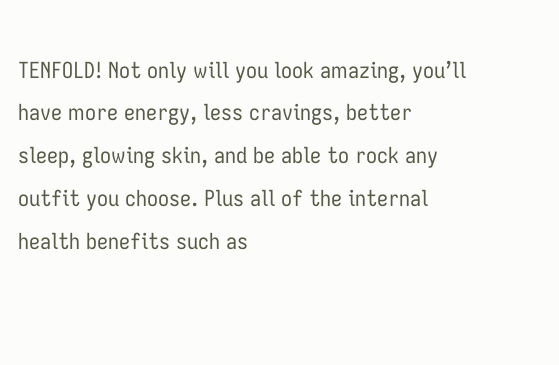TENFOLD! Not only will you look amazing, you’ll have more energy, less cravings, better sleep, glowing skin, and be able to rock any outfit you choose. Plus all of the internal health benefits such as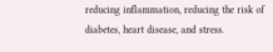reducing inflammation, reducing the risk of diabetes, heart disease, and stress.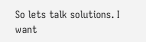So lets talk solutions. I want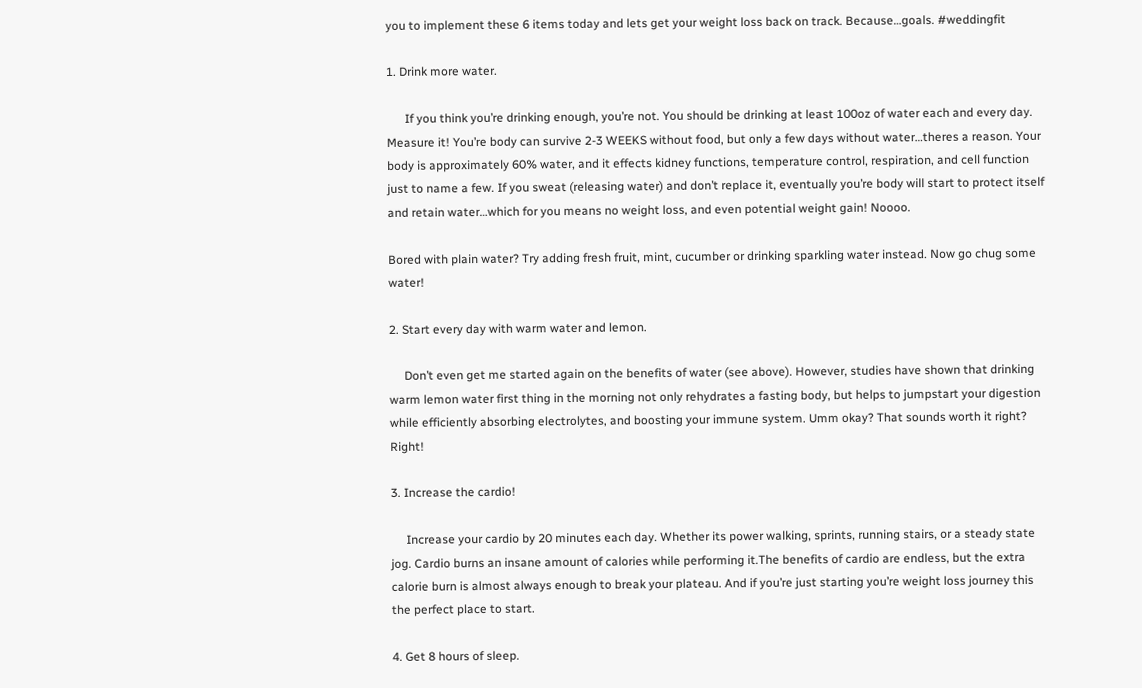you to implement these 6 items today and lets get your weight loss back on track. Because…goals. #weddingfit

1. Drink more water.

      If you think you’re drinking enough, you’re not. You should be drinking at least 100oz of water each and every day. Measure it! You’re body can survive 2-3 WEEKS without food, but only a few days without water…theres a reason. Your body is approximately 60% water, and it effects kidney functions, temperature control, respiration, and cell function just to name a few. If you sweat (releasing water) and don’t replace it, eventually you’re body will start to protect itself and retain water…which for you means no weight loss, and even potential weight gain! Noooo.

Bored with plain water? Try adding fresh fruit, mint, cucumber or drinking sparkling water instead. Now go chug some water!

2. Start every day with warm water and lemon.

     Don’t even get me started again on the benefits of water (see above). However, studies have shown that drinking warm lemon water first thing in the morning not only rehydrates a fasting body, but helps to jumpstart your digestion while efficiently absorbing electrolytes, and boosting your immune system. Umm okay? That sounds worth it right? Right!

3. Increase the cardio!

     Increase your cardio by 20 minutes each day. Whether its power walking, sprints, running stairs, or a steady state jog. Cardio burns an insane amount of calories while performing it.The benefits of cardio are endless, but the extra calorie burn is almost always enough to break your plateau. And if you’re just starting you’re weight loss journey this the perfect place to start.

4. Get 8 hours of sleep.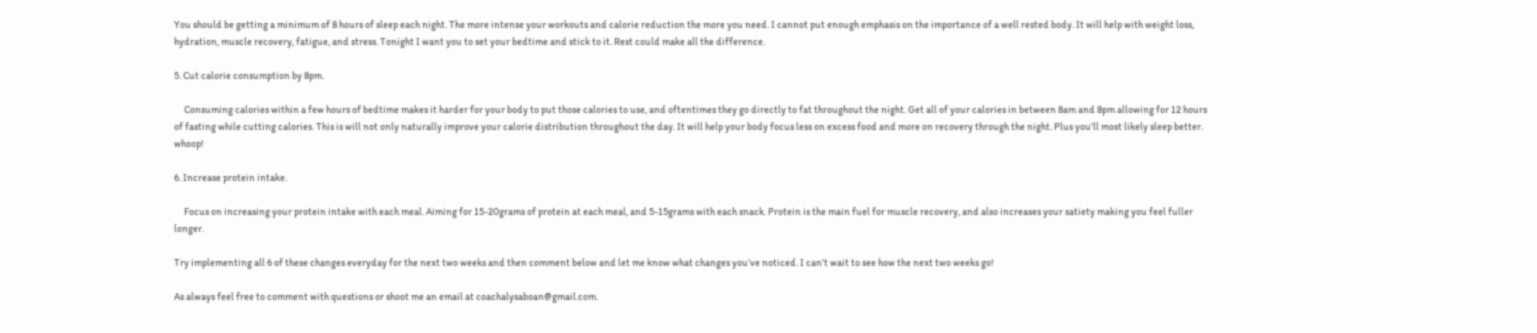You should be getting a minimum of 8 hours of sleep each night. The more intense your workouts and calorie reduction the more you need. I cannot put enough emphasis on the importance of a well rested body. It will help with weight loss, hydration, muscle recovery, fatigue, and stress. Tonight I want you to set your bedtime and stick to it. Rest could make all the difference.

5. Cut calorie consumption by 8pm.

     Consuming calories within a few hours of bedtime makes it harder for your body to put those calories to use, and oftentimes they go directly to fat throughout the night. Get all of your calories in between 8am and 8pm allowing for 12 hours of fasting while cutting calories. This is will not only naturally improve your calorie distribution throughout the day. It will help your body focus less on excess food and more on recovery through the night. Plus you’ll most likely sleep better. whoop!

6. Increase protein intake.

     Focus on increasing your protein intake with each meal. Aiming for 15-20grams of protein at each meal, and 5-15grams with each snack. Protein is the main fuel for muscle recovery, and also increases your satiety making you feel fuller longer.

Try implementing all 6 of these changes everyday for the next two weeks and then comment below and let me know what changes you’ve noticed. I can’t wait to see how the next two weeks go!

As always feel free to comment with questions or shoot me an email at coachalysaboan@gmail.com.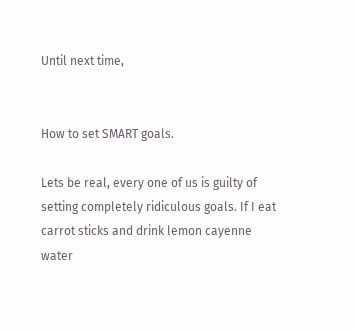Until next time,


How to set SMART goals.

Lets be real, every one of us is guilty of setting completely ridiculous goals. If I eat carrot sticks and drink lemon cayenne water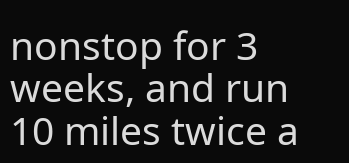nonstop for 3 weeks, and run 10 miles twice a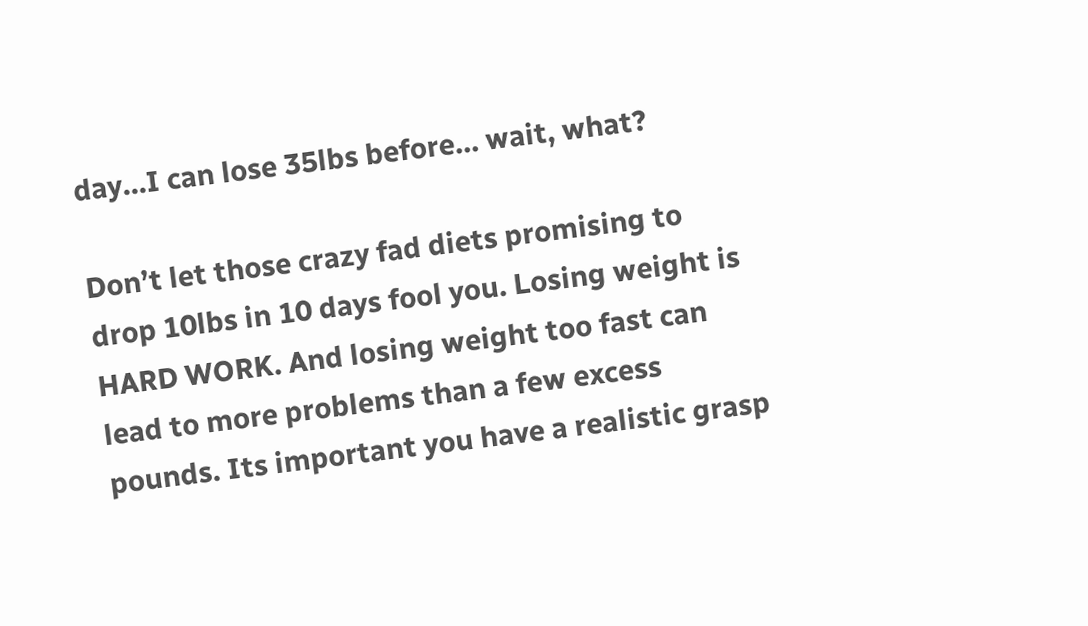day…I can lose 35lbs before… wait, what?

Don’t let those crazy fad diets promising to drop 10lbs in 10 days fool you. Losing weight is HARD WORK. And losing weight too fast can lead to more problems than a few excess pounds. Its important you have a realistic grasp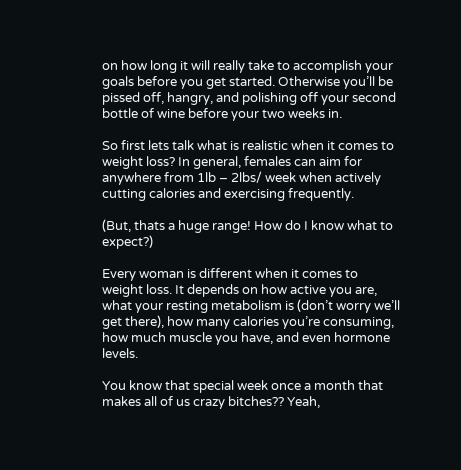on how long it will really take to accomplish your goals before you get started. Otherwise you’ll be pissed off, hangry, and polishing off your second bottle of wine before your two weeks in.

So first lets talk what is realistic when it comes to weight loss? In general, females can aim for anywhere from 1lb – 2lbs/ week when actively cutting calories and exercising frequently.

(But, thats a huge range! How do I know what to expect?)

Every woman is different when it comes to weight loss. It depends on how active you are, what your resting metabolism is (don’t worry we’ll get there), how many calories you’re consuming, how much muscle you have, and even hormone levels.

You know that special week once a month that makes all of us crazy bitches?? Yeah,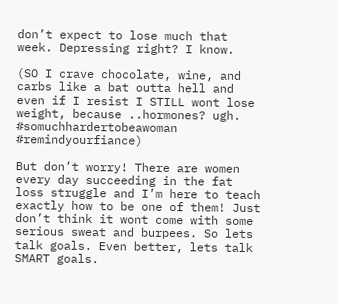don’t expect to lose much that week. Depressing right? I know.

(SO I crave chocolate, wine, and carbs like a bat outta hell and even if I resist I STILL wont lose weight, because ..hormones? ugh. #somuchhardertobeawoman #remindyourfiance)

But don’t worry! There are women every day succeeding in the fat loss struggle and I’m here to teach exactly how to be one of them! Just don’t think it wont come with some serious sweat and burpees. So lets talk goals. Even better, lets talk SMART goals.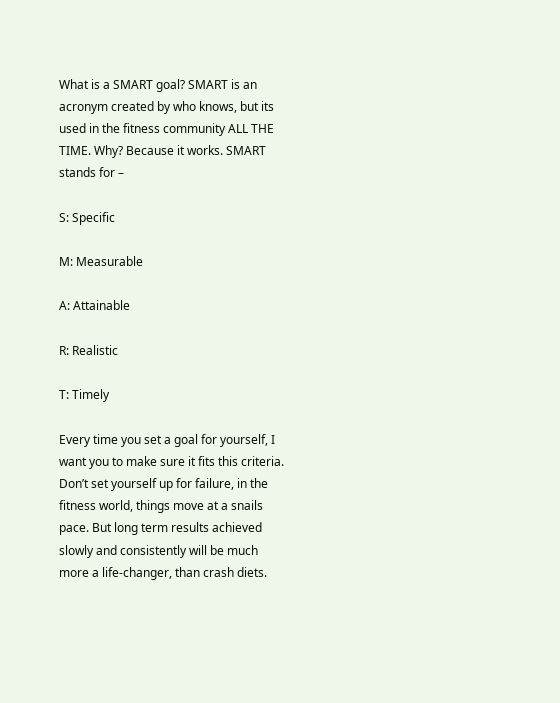What is a SMART goal? SMART is an acronym created by who knows, but its used in the fitness community ALL THE TIME. Why? Because it works. SMART stands for –

S: Specific

M: Measurable

A: Attainable

R: Realistic

T: Timely

Every time you set a goal for yourself, I want you to make sure it fits this criteria. Don’t set yourself up for failure, in the fitness world, things move at a snails pace. But long term results achieved slowly and consistently will be much more a life-changer, than crash diets.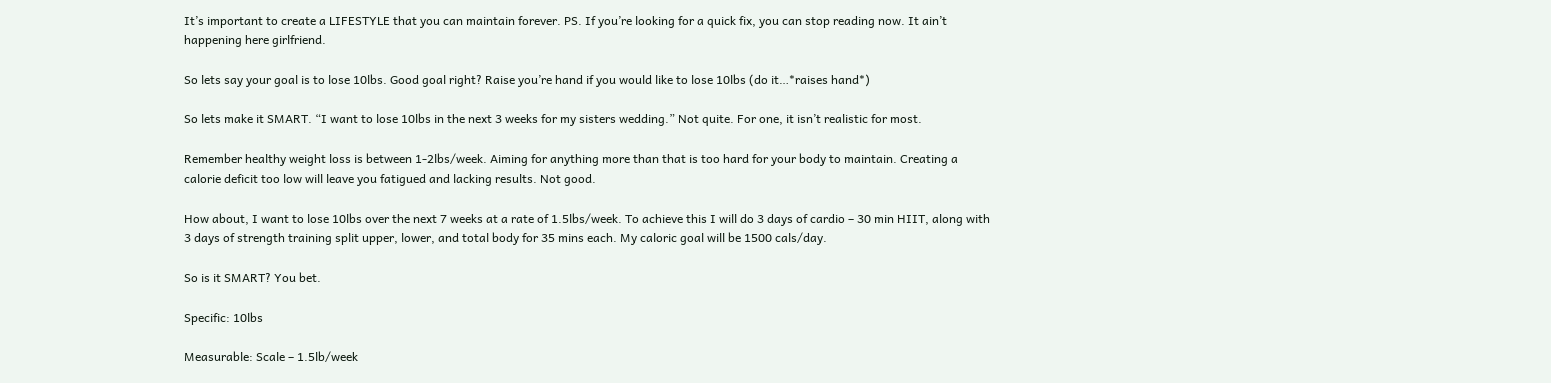It’s important to create a LIFESTYLE that you can maintain forever. PS. If you’re looking for a quick fix, you can stop reading now. It ain’t happening here girlfriend.

So lets say your goal is to lose 10lbs. Good goal right? Raise you’re hand if you would like to lose 10lbs (do it…*raises hand*)

So lets make it SMART. “I want to lose 10lbs in the next 3 weeks for my sisters wedding.” Not quite. For one, it isn’t realistic for most.

Remember healthy weight loss is between 1-2lbs/week. Aiming for anything more than that is too hard for your body to maintain. Creating a calorie deficit too low will leave you fatigued and lacking results. Not good.

How about, I want to lose 10lbs over the next 7 weeks at a rate of 1.5lbs/week. To achieve this I will do 3 days of cardio – 30 min HIIT, along with 3 days of strength training split upper, lower, and total body for 35 mins each. My caloric goal will be 1500 cals/day.

So is it SMART? You bet.

Specific: 10lbs

Measurable: Scale – 1.5lb/week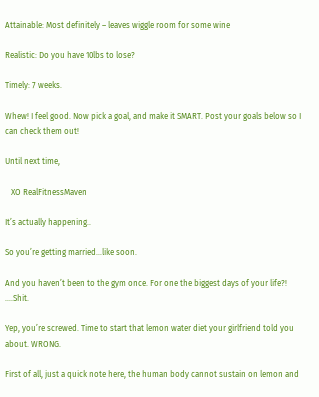Attainable: Most definitely – leaves wiggle room for some wine

Realistic: Do you have 10lbs to lose?

Timely: 7 weeks.

Whew! I feel good. Now pick a goal, and make it SMART. Post your goals below so I can check them out!

Until next time,

   XO RealFitnessMaven

It’s actually happening..

So you’re getting married…like soon.

And you haven’t been to the gym once. For one the biggest days of your life?! ….Shit.

Yep, you’re screwed. Time to start that lemon water diet your girlfriend told you about. WRONG.

First of all, just a quick note here, the human body cannot sustain on lemon and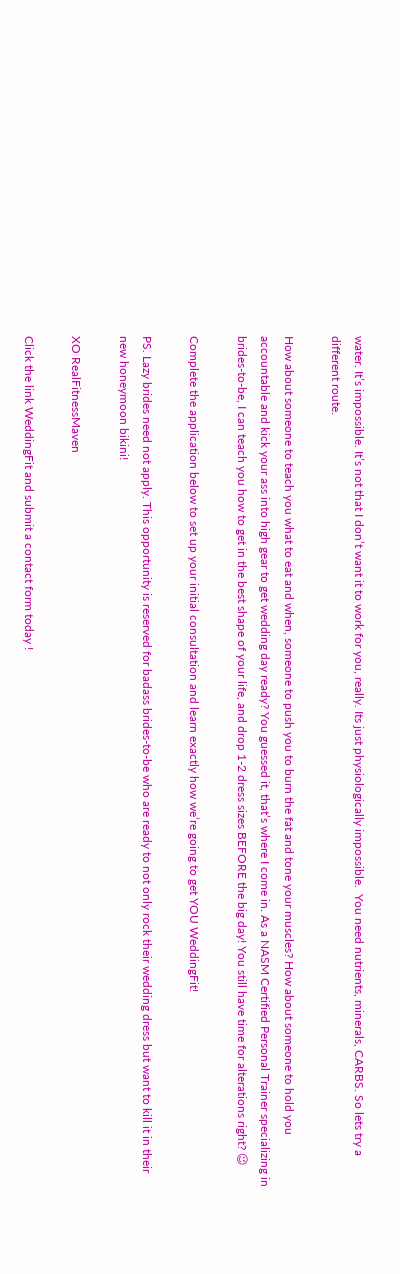water. It’s impossible. It’s not that I don’t want it to work for you, really. Its just physiologically impossible.  You need nutrients, minerals, CARBS. So lets try a different route.

How about someone to teach you what to eat and when, someone to push you to burn the fat and tone your muscles? How about someone to hold you accountable and kick your ass into high gear to get wedding day ready? You guessed it, that’s where I come in. As a NASM Certified Personal Trainer specializing in brides-to-be, I can teach you how to get in the best shape of your life, and drop 1-2 dress sizes BEFORE the big day! You still have time for alterations right? 😉

Complete the application below to set up your initial consultation and learn exactly how we’re going to get YOU WeddingFit!

PS. Lazy brides need not apply. This opportunity is reserved for badass brides-to-be who are ready to not only rock their wedding dress but want to kill it in their new honeymoon bikini!

XO RealFitnessMaven

Click the link WeddingFit and submit a contact form today !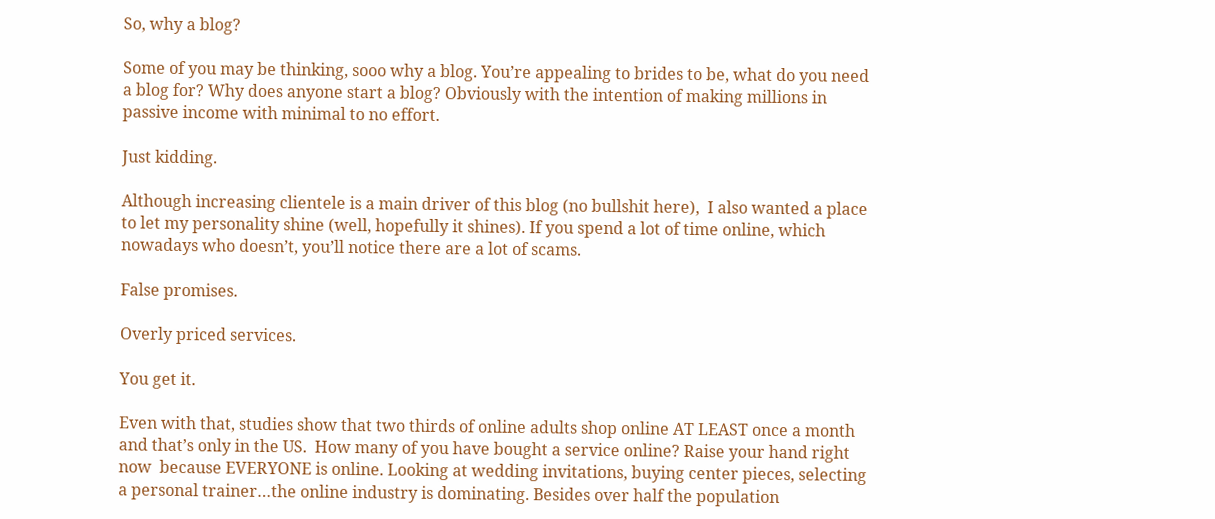So, why a blog?

Some of you may be thinking, sooo why a blog. You’re appealing to brides to be, what do you need a blog for? Why does anyone start a blog? Obviously with the intention of making millions in passive income with minimal to no effort.

Just kidding.

Although increasing clientele is a main driver of this blog (no bullshit here),  I also wanted a place to let my personality shine (well, hopefully it shines). If you spend a lot of time online, which nowadays who doesn’t, you’ll notice there are a lot of scams.

False promises.

Overly priced services.

You get it.

Even with that, studies show that two thirds of online adults shop online AT LEAST once a month and that’s only in the US.  How many of you have bought a service online? Raise your hand right now  because EVERYONE is online. Looking at wedding invitations, buying center pieces, selecting a personal trainer…the online industry is dominating. Besides over half the population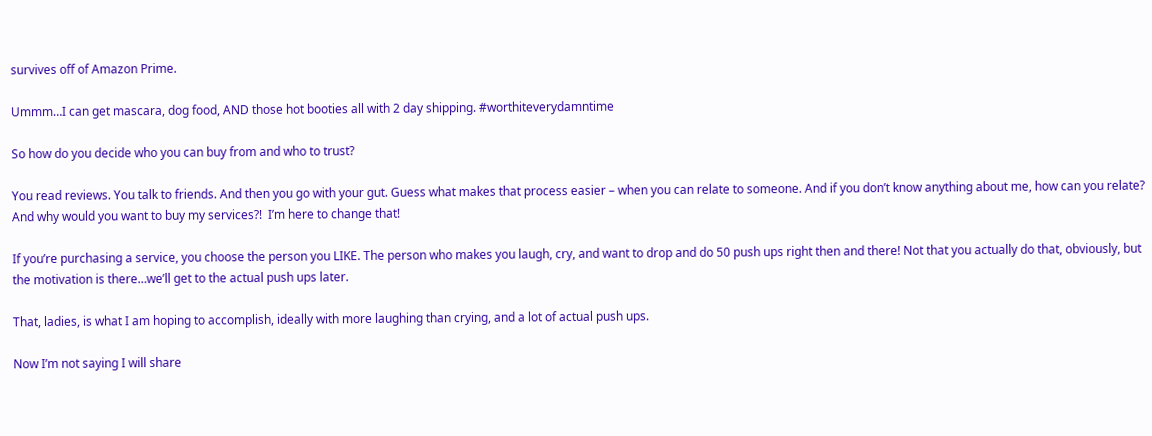survives off of Amazon Prime.

Ummm…I can get mascara, dog food, AND those hot booties all with 2 day shipping. #worthiteverydamntime

So how do you decide who you can buy from and who to trust?

You read reviews. You talk to friends. And then you go with your gut. Guess what makes that process easier – when you can relate to someone. And if you don’t know anything about me, how can you relate? And why would you want to buy my services?!  I’m here to change that!

If you’re purchasing a service, you choose the person you LIKE. The person who makes you laugh, cry, and want to drop and do 50 push ups right then and there! Not that you actually do that, obviously, but the motivation is there…we’ll get to the actual push ups later.

That, ladies, is what I am hoping to accomplish, ideally with more laughing than crying, and a lot of actual push ups.

Now I’m not saying I will share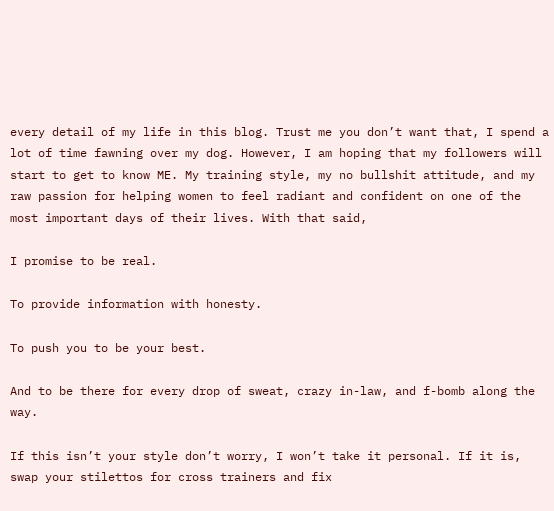every detail of my life in this blog. Trust me you don’t want that, I spend a lot of time fawning over my dog. However, I am hoping that my followers will start to get to know ME. My training style, my no bullshit attitude, and my raw passion for helping women to feel radiant and confident on one of the most important days of their lives. With that said,

I promise to be real.

To provide information with honesty.

To push you to be your best.

And to be there for every drop of sweat, crazy in-law, and f-bomb along the way.

If this isn’t your style don’t worry, I won’t take it personal. If it is, swap your stilettos for cross trainers and fix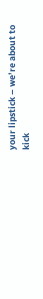your lipstick – we’re about to kick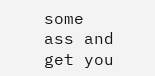some ass and get you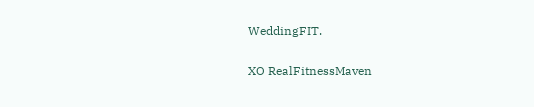WeddingFIT.

XO RealFitnessMaven